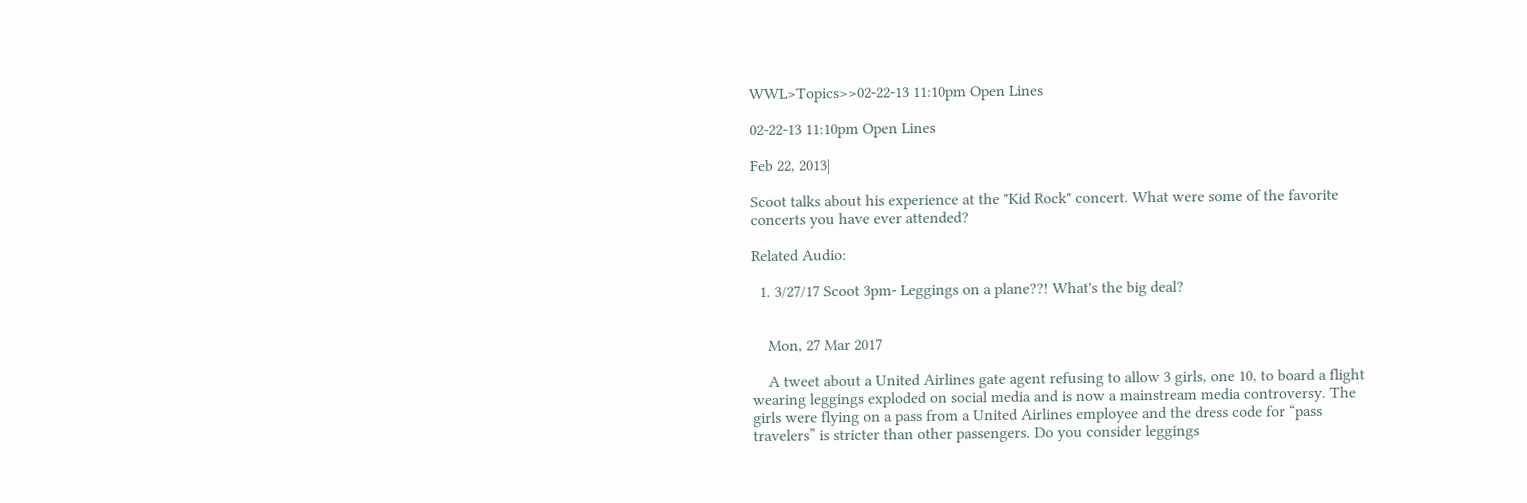WWL>Topics>>02-22-13 11:10pm Open Lines

02-22-13 11:10pm Open Lines

Feb 22, 2013|

Scoot talks about his experience at the "Kid Rock" concert. What were some of the favorite concerts you have ever attended?

Related Audio:

  1. 3/27/17 Scoot 3pm- Leggings on a plane??! What's the big deal?


    Mon, 27 Mar 2017

    A tweet about a United Airlines gate agent refusing to allow 3 girls, one 10, to board a flight wearing leggings exploded on social media and is now a mainstream media controversy. The girls were flying on a pass from a United Airlines employee and the dress code for “pass travelers” is stricter than other passengers. Do you consider leggings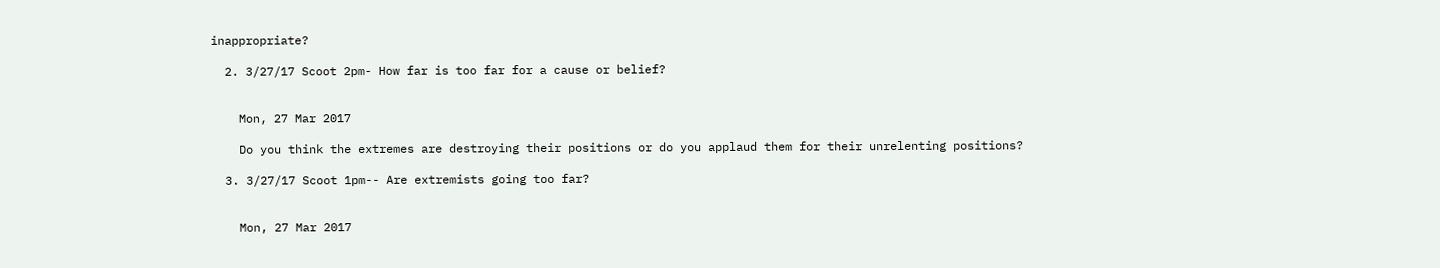inappropriate?

  2. 3/27/17 Scoot 2pm- How far is too far for a cause or belief?


    Mon, 27 Mar 2017

    Do you think the extremes are destroying their positions or do you applaud them for their unrelenting positions?

  3. 3/27/17 Scoot 1pm-- Are extremists going too far?


    Mon, 27 Mar 2017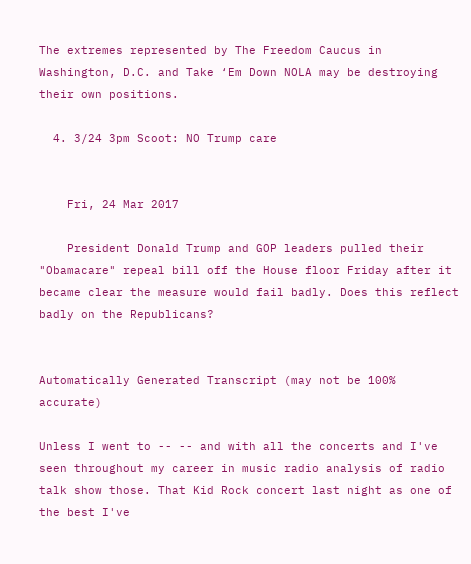The extremes represented by The Freedom Caucus in Washington, D.C. and Take ‘Em Down NOLA may be destroying their own positions.

  4. 3/24 3pm Scoot: NO Trump care


    Fri, 24 Mar 2017

    President Donald Trump and GOP leaders pulled their "Obamacare" repeal bill off the House floor Friday after it became clear the measure would fail badly. Does this reflect badly on the Republicans?


Automatically Generated Transcript (may not be 100% accurate)

Unless I went to -- -- and with all the concerts and I've seen throughout my career in music radio analysis of radio talk show those. That Kid Rock concert last night as one of the best I've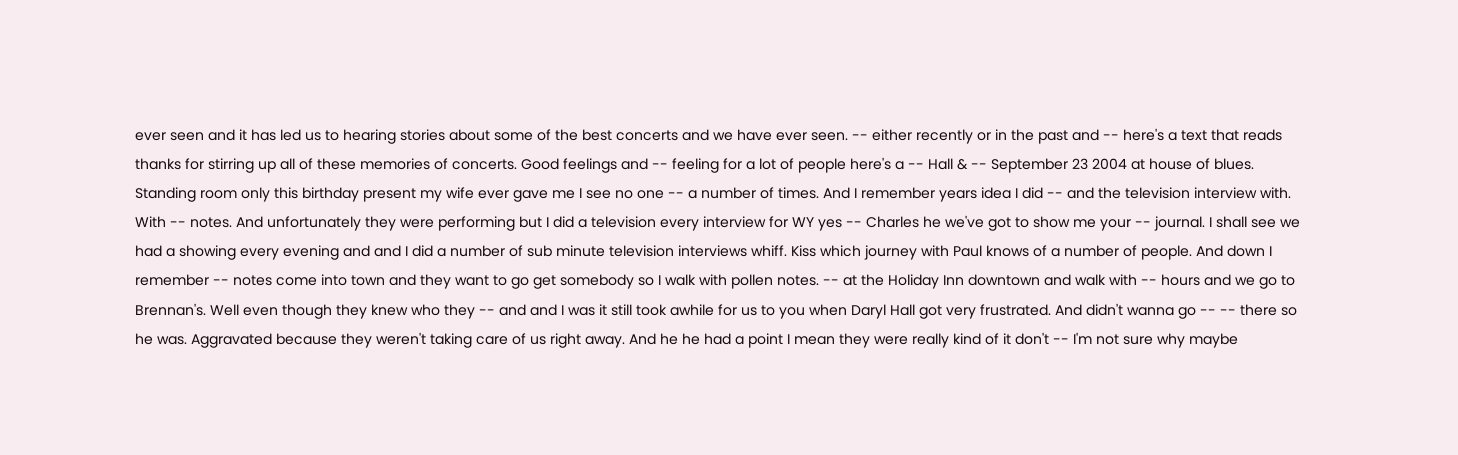ever seen and it has led us to hearing stories about some of the best concerts and we have ever seen. -- either recently or in the past and -- here's a text that reads thanks for stirring up all of these memories of concerts. Good feelings and -- feeling for a lot of people here's a -- Hall & -- September 23 2004 at house of blues. Standing room only this birthday present my wife ever gave me I see no one -- a number of times. And I remember years idea I did -- and the television interview with. With -- notes. And unfortunately they were performing but I did a television every interview for WY yes -- Charles he we've got to show me your -- journal. I shall see we had a showing every evening and and I did a number of sub minute television interviews whiff. Kiss which journey with Paul knows of a number of people. And down I remember -- notes come into town and they want to go get somebody so I walk with pollen notes. -- at the Holiday Inn downtown and walk with -- hours and we go to Brennan's. Well even though they knew who they -- and and I was it still took awhile for us to you when Daryl Hall got very frustrated. And didn't wanna go -- -- there so he was. Aggravated because they weren't taking care of us right away. And he he had a point I mean they were really kind of it don't -- I'm not sure why maybe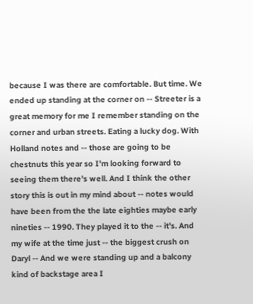because I was there are comfortable. But time. We ended up standing at the corner on -- Streeter is a great memory for me I remember standing on the corner and urban streets. Eating a lucky dog. With Holland notes and -- those are going to be chestnuts this year so I'm looking forward to seeing them there's well. And I think the other story this is out in my mind about -- notes would have been from the the late eighties maybe early nineties -- 1990. They played it to the -- it's. And my wife at the time just -- the biggest crush on Daryl -- And we were standing up and a balcony kind of backstage area I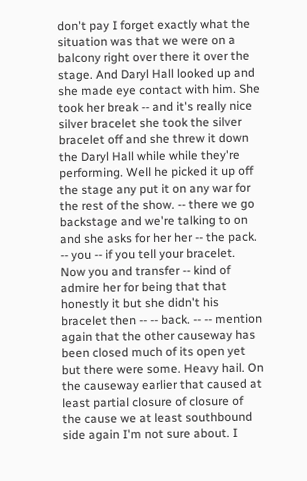don't pay I forget exactly what the situation was that we were on a balcony right over there it over the stage. And Daryl Hall looked up and she made eye contact with him. She took her break -- and it's really nice silver bracelet she took the silver bracelet off and she threw it down the Daryl Hall while while they're performing. Well he picked it up off the stage any put it on any war for the rest of the show. -- there we go backstage and we're talking to on and she asks for her her -- the pack. -- you -- if you tell your bracelet. Now you and transfer -- kind of admire her for being that that honestly it but she didn't his bracelet then -- -- back. -- -- mention again that the other causeway has been closed much of its open yet but there were some. Heavy hail. On the causeway earlier that caused at least partial closure of closure of the cause we at least southbound side again I'm not sure about. I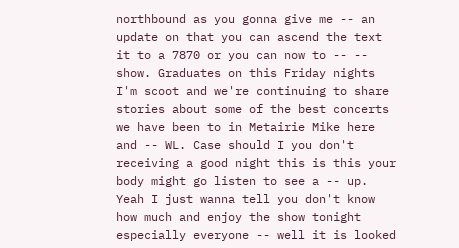northbound as you gonna give me -- an update on that you can ascend the text it to a 7870 or you can now to -- -- show. Graduates on this Friday nights I'm scoot and we're continuing to share stories about some of the best concerts we have been to in Metairie Mike here and -- WL. Case should I you don't receiving a good night this is this your body might go listen to see a -- up. Yeah I just wanna tell you don't know how much and enjoy the show tonight especially everyone -- well it is looked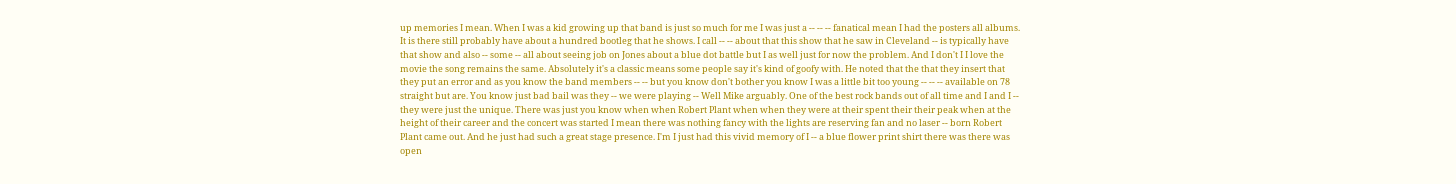up memories I mean. When I was a kid growing up that band is just so much for me I was just a -- -- -- fanatical mean I had the posters all albums. It is there still probably have about a hundred bootleg that he shows. I call -- -- about that this show that he saw in Cleveland -- is typically have that show and also -- some -- all about seeing job on Jones about a blue dot battle but I as well just for now the problem. And I don't I I love the movie the song remains the same. Absolutely it's a classic means some people say it's kind of goofy with. He noted that the that they insert that they put an error and as you know the band members -- -- but you know don't bother you know I was a little bit too young -- -- -- available on 78 straight but are. You know just bad bail was they -- we were playing -- Well Mike arguably. One of the best rock bands out of all time and I and I -- they were just the unique. There was just you know when when Robert Plant when when they were at their spent their their peak when at the height of their career and the concert was started I mean there was nothing fancy with the lights are reserving fan and no laser -- born Robert Plant came out. And he just had such a great stage presence. I'm I just had this vivid memory of I -- a blue flower print shirt there was there was open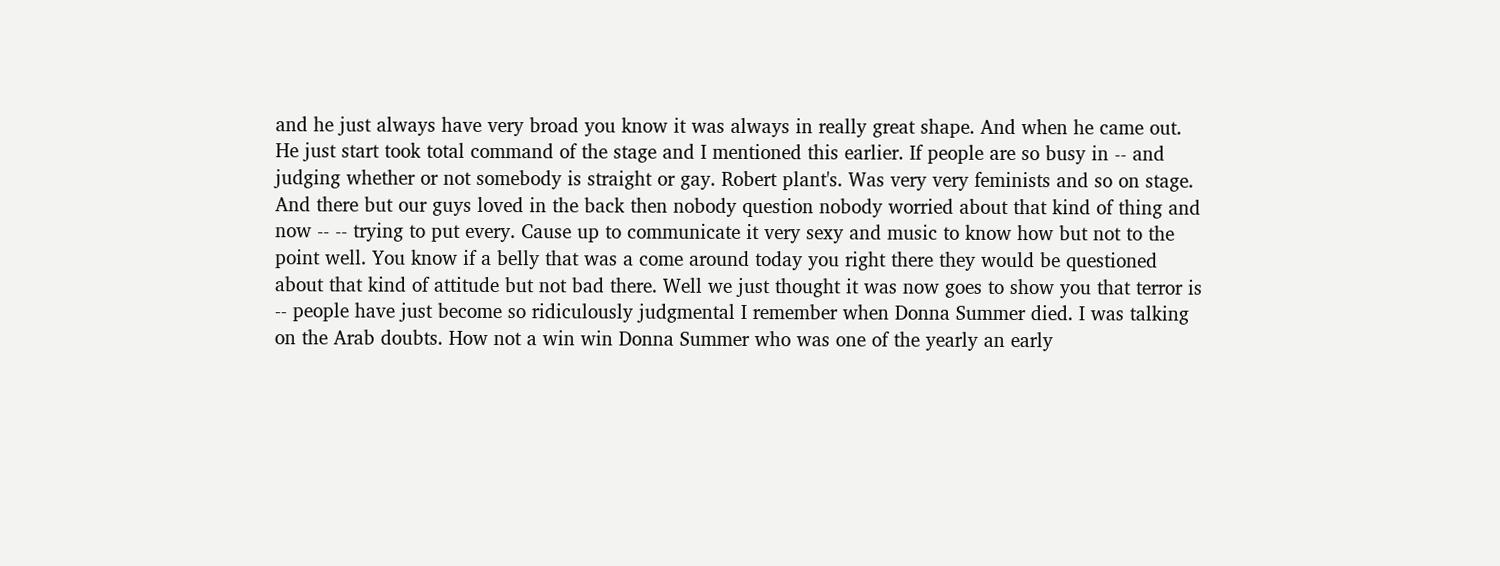and he just always have very broad you know it was always in really great shape. And when he came out. He just start took total command of the stage and I mentioned this earlier. If people are so busy in -- and judging whether or not somebody is straight or gay. Robert plant's. Was very very feminists and so on stage. And there but our guys loved in the back then nobody question nobody worried about that kind of thing and now -- -- trying to put every. Cause up to communicate it very sexy and music to know how but not to the point well. You know if a belly that was a come around today you right there they would be questioned about that kind of attitude but not bad there. Well we just thought it was now goes to show you that terror is -- people have just become so ridiculously judgmental I remember when Donna Summer died. I was talking on the Arab doubts. How not a win win Donna Summer who was one of the yearly an early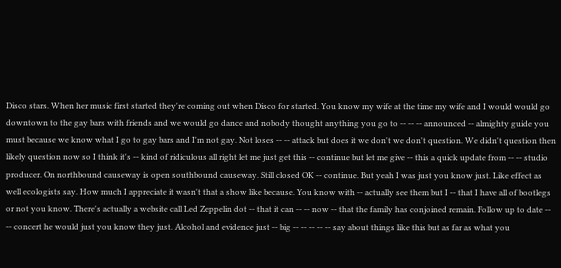Disco stars. When her music first started they're coming out when Disco for started. You know my wife at the time my wife and I would would go downtown to the gay bars with friends and we would go dance and nobody thought anything you go to -- -- -- announced -- almighty guide you must because we know what I go to gay bars and I'm not gay. Not loses -- -- attack but does it we don't we don't question. We didn't question then likely question now so I think it's -- kind of ridiculous all right let me just get this -- continue but let me give -- this a quick update from -- -- studio producer. On northbound causeway is open southbound causeway. Still closed OK -- continue. But yeah I was just you know just. Like effect as well ecologists say. How much I appreciate it wasn't that a show like because. You know with -- actually see them but I -- that I have all of bootlegs or not you know. There's actually a website call Led Zeppelin dot -- that it can -- -- now -- that the family has conjoined remain. Follow up to date -- -- concert he would just you know they just. Alcohol and evidence just -- big -- -- -- -- -- say about things like this but as far as what you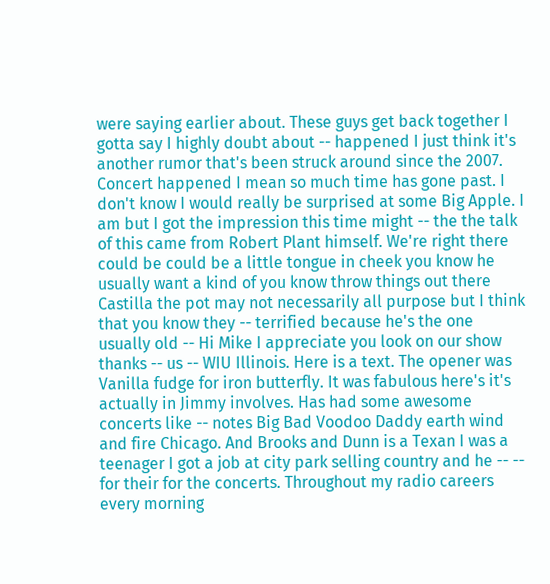were saying earlier about. These guys get back together I gotta say I highly doubt about -- happened I just think it's another rumor that's been struck around since the 2007. Concert happened I mean so much time has gone past. I don't know I would really be surprised at some Big Apple. I am but I got the impression this time might -- the the talk of this came from Robert Plant himself. We're right there could be could be a little tongue in cheek you know he usually want a kind of you know throw things out there Castilla the pot may not necessarily all purpose but I think that you know they -- terrified because he's the one usually old -- Hi Mike I appreciate you look on our show thanks -- us -- WIU Illinois. Here is a text. The opener was Vanilla fudge for iron butterfly. It was fabulous here's it's actually in Jimmy involves. Has had some awesome concerts like -- notes Big Bad Voodoo Daddy earth wind and fire Chicago. And Brooks and Dunn is a Texan I was a teenager I got a job at city park selling country and he -- -- for their for the concerts. Throughout my radio careers every morning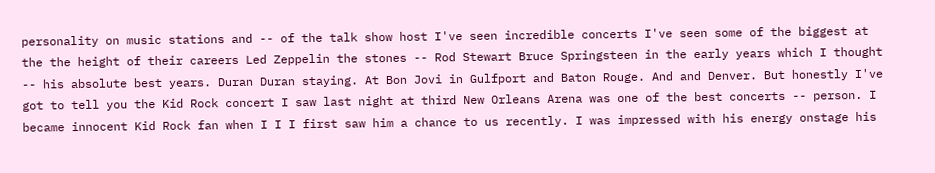personality on music stations and -- of the talk show host I've seen incredible concerts I've seen some of the biggest at the the height of their careers Led Zeppelin the stones -- Rod Stewart Bruce Springsteen in the early years which I thought -- his absolute best years. Duran Duran staying. At Bon Jovi in Gulfport and Baton Rouge. And and Denver. But honestly I've got to tell you the Kid Rock concert I saw last night at third New Orleans Arena was one of the best concerts -- person. I became innocent Kid Rock fan when I I I first saw him a chance to us recently. I was impressed with his energy onstage his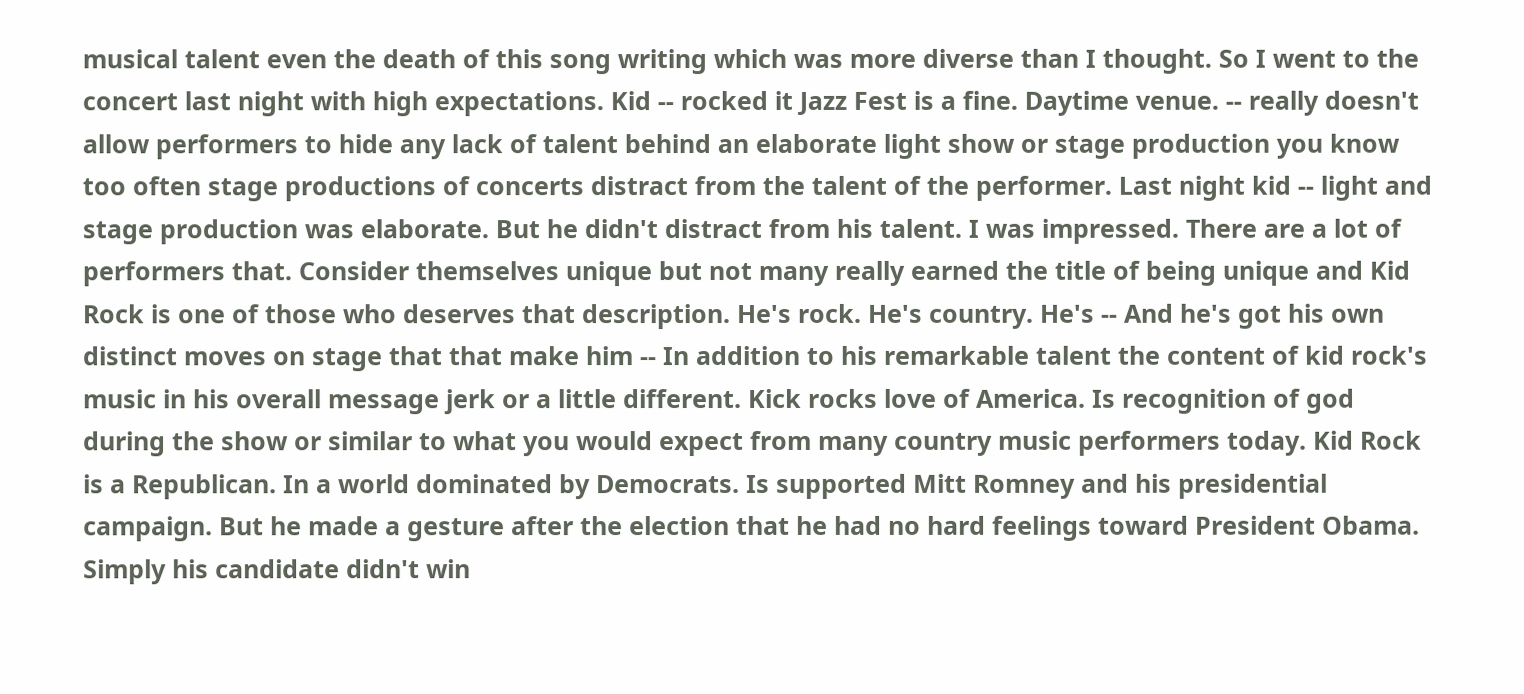musical talent even the death of this song writing which was more diverse than I thought. So I went to the concert last night with high expectations. Kid -- rocked it Jazz Fest is a fine. Daytime venue. -- really doesn't allow performers to hide any lack of talent behind an elaborate light show or stage production you know too often stage productions of concerts distract from the talent of the performer. Last night kid -- light and stage production was elaborate. But he didn't distract from his talent. I was impressed. There are a lot of performers that. Consider themselves unique but not many really earned the title of being unique and Kid Rock is one of those who deserves that description. He's rock. He's country. He's -- And he's got his own distinct moves on stage that that make him -- In addition to his remarkable talent the content of kid rock's music in his overall message jerk or a little different. Kick rocks love of America. Is recognition of god during the show or similar to what you would expect from many country music performers today. Kid Rock is a Republican. In a world dominated by Democrats. Is supported Mitt Romney and his presidential campaign. But he made a gesture after the election that he had no hard feelings toward President Obama. Simply his candidate didn't win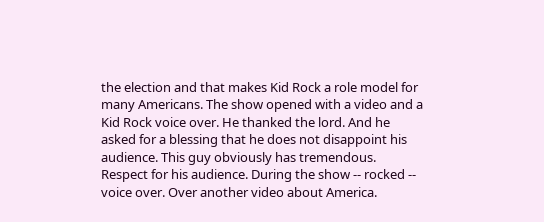the election and that makes Kid Rock a role model for many Americans. The show opened with a video and a Kid Rock voice over. He thanked the lord. And he asked for a blessing that he does not disappoint his audience. This guy obviously has tremendous. Respect for his audience. During the show -- rocked -- voice over. Over another video about America.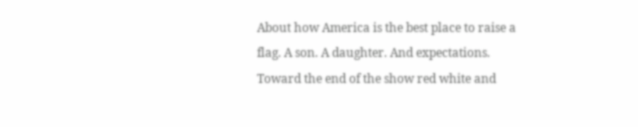About how America is the best place to raise a flag. A son. A daughter. And expectations. Toward the end of the show red white and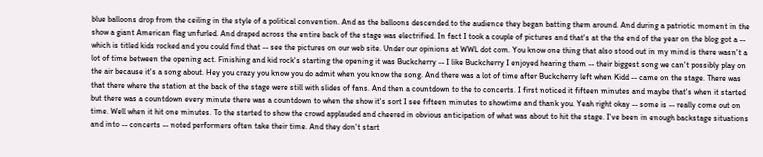blue balloons drop from the ceiling in the style of a political convention. And as the balloons descended to the audience they began batting them around. And during a patriotic moment in the show a giant American flag unfurled. And draped across the entire back of the stage was electrified. In fact I took a couple of pictures and that's at the the end of the year on the blog got a -- which is titled kids rocked and you could find that -- see the pictures on our web site. Under our opinions at WWL dot com. You know one thing that also stood out in my mind is there wasn't a lot of time between the opening act. Finishing and kid rock's starting the opening it was Buckcherry -- I like Buckcherry I enjoyed hearing them -- their biggest song we can't possibly play on the air because it's a song about. Hey you crazy you know you do admit when you know the song. And there was a lot of time after Buckcherry left when Kidd -- came on the stage. There was that there where the station at the back of the stage were still with slides of fans. And then a countdown to the to concerts. I first noticed it fifteen minutes and maybe that's when it started but there was a countdown every minute there was a countdown to when the show it's sort I see fifteen minutes to showtime and thank you. Yeah right okay -- some is -- really come out on time. Well when it hit one minutes. To the started to show the crowd applauded and cheered in obvious anticipation of what was about to hit the stage. I've been in enough backstage situations and into -- concerts -- noted performers often take their time. And they don't start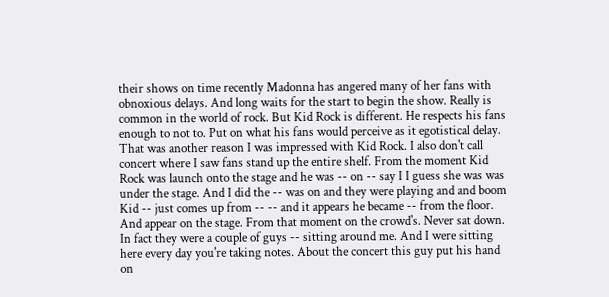their shows on time recently Madonna has angered many of her fans with obnoxious delays. And long waits for the start to begin the show. Really is common in the world of rock. But Kid Rock is different. He respects his fans enough to not to. Put on what his fans would perceive as it egotistical delay. That was another reason I was impressed with Kid Rock. I also don't call concert where I saw fans stand up the entire shelf. From the moment Kid Rock was launch onto the stage and he was -- on -- say I I guess she was was under the stage. And I did the -- was on and they were playing and and boom Kid -- just comes up from -- -- and it appears he became -- from the floor. And appear on the stage. From that moment on the crowd's. Never sat down. In fact they were a couple of guys -- sitting around me. And I were sitting here every day you're taking notes. About the concert this guy put his hand on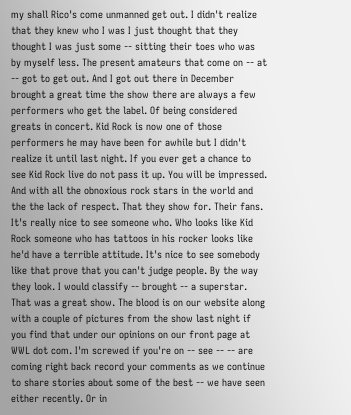my shall Rico's come unmanned get out. I didn't realize that they knew who I was I just thought that they thought I was just some -- sitting their toes who was by myself less. The present amateurs that come on -- at -- got to get out. And I got out there in December brought a great time the show there are always a few performers who get the label. Of being considered greats in concert. Kid Rock is now one of those performers he may have been for awhile but I didn't realize it until last night. If you ever get a chance to see Kid Rock live do not pass it up. You will be impressed. And with all the obnoxious rock stars in the world and the the lack of respect. That they show for. Their fans. It's really nice to see someone who. Who looks like Kid Rock someone who has tattoos in his rocker looks like he'd have a terrible attitude. It's nice to see somebody like that prove that you can't judge people. By the way they look. I would classify -- brought -- a superstar. That was a great show. The blood is on our website along with a couple of pictures from the show last night if you find that under our opinions on our front page at WWL dot com. I'm screwed if you're on -- see -- -- are coming right back record your comments as we continue to share stories about some of the best -- we have seen either recently. Or in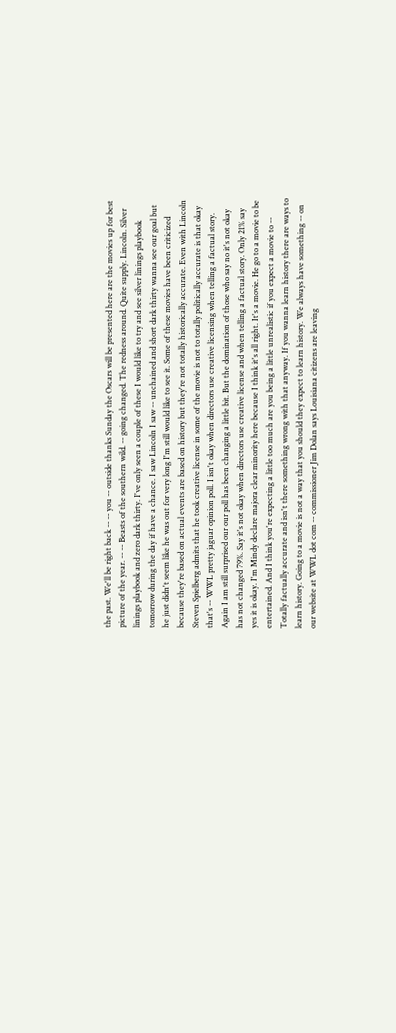the past. We'll be right back -- -- you -- outside thanks Sunday the Oscars will be presented here are the movies up for best picture of the year. -- -- Beasts of the southern wild. -- going changed. The redness around. Quite supply. Lincoln. Silver linings playbook and zero dark thirty. I've only seen a couple of these I would like to try and see silver linings playbook tomorrow during the day if have a chance. I saw Lincoln I saw -- unchained and short dark thirty wanna see our goal but he just didn't seem like he was out for very long I'm still would like to see it. Some of these movies have been criticized because they're based on actual events are based on history but they're not totally historically accurate. Even with Lincoln Steven Spielberg admits that he took creative license in some of the movie is not to totally politically accurate is that okay that's -- WWL pretty jaguar opinion poll. I isn't okay when directors use creative licensing when telling a factual story. Again I am still surprised our our poll has been changing a little bit. But the domination of those who say no it's not okay has not changed 79%. Say it's not okay when directors use creative license and when telling a factual story. Only 21% say yes it is okay. I'm Mindy declare majora clear minority here because I think it's all right. It's a movie. He go to a movie to be entertained. And I think you're expecting a little too much are you being a little unrealistic if you expect a movie to -- Totally factually accurate and isn't there something wrong with that anyway. If you wanna learn history there are ways to learn history. Going to a movie is not a way that you should they expect to learn history. We always have something -- on our website at WWL dot com -- commissioner Jim Dolan says Louisiana citizens are leaving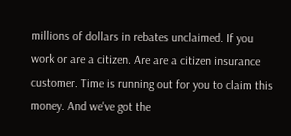millions of dollars in rebates unclaimed. If you work or are a citizen. Are are a citizen insurance customer. Time is running out for you to claim this money. And we've got the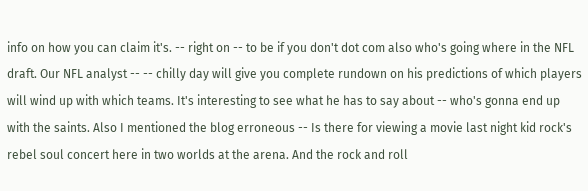info on how you can claim it's. -- right on -- to be if you don't dot com also who's going where in the NFL draft. Our NFL analyst -- -- chilly day will give you complete rundown on his predictions of which players will wind up with which teams. It's interesting to see what he has to say about -- who's gonna end up with the saints. Also I mentioned the blog erroneous -- Is there for viewing a movie last night kid rock's rebel soul concert here in two worlds at the arena. And the rock and roll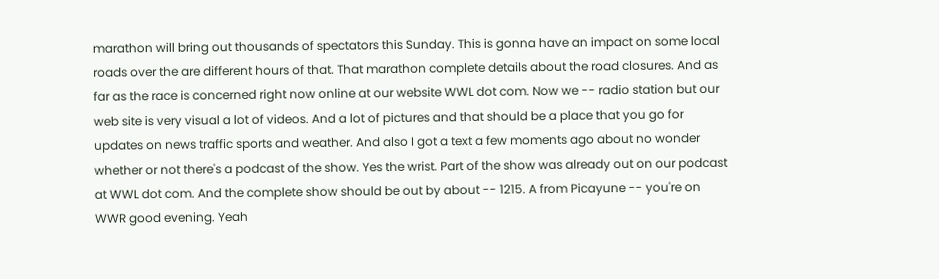marathon will bring out thousands of spectators this Sunday. This is gonna have an impact on some local roads over the are different hours of that. That marathon complete details about the road closures. And as far as the race is concerned right now online at our website WWL dot com. Now we -- radio station but our web site is very visual a lot of videos. And a lot of pictures and that should be a place that you go for updates on news traffic sports and weather. And also I got a text a few moments ago about no wonder whether or not there's a podcast of the show. Yes the wrist. Part of the show was already out on our podcast at WWL dot com. And the complete show should be out by about -- 1215. A from Picayune -- you're on WWR good evening. Yeah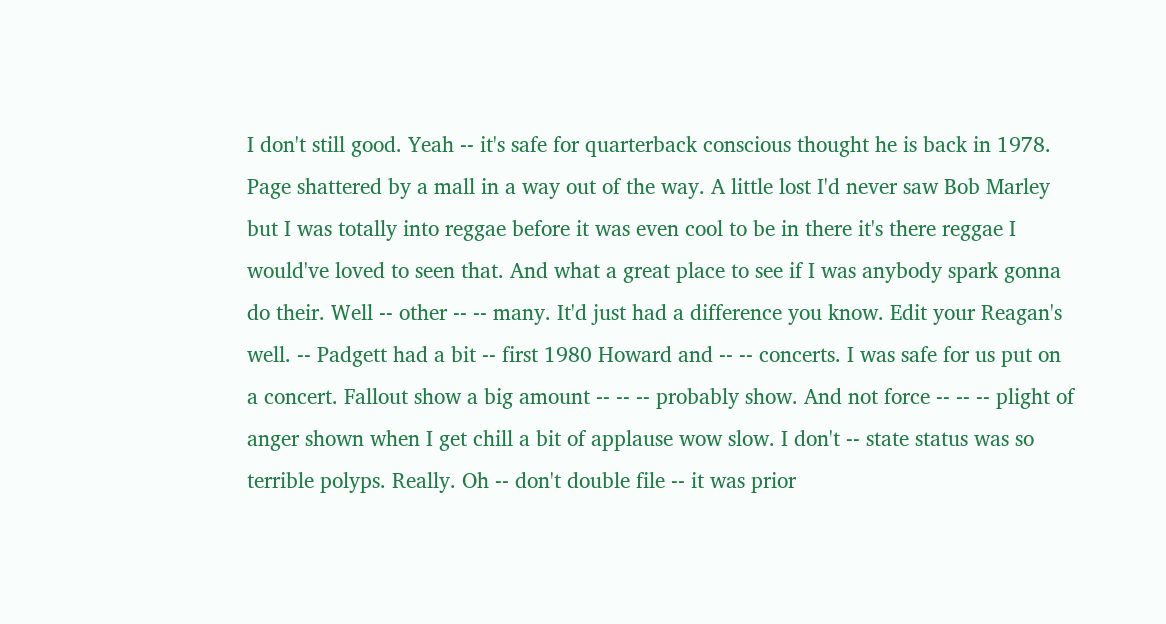I don't still good. Yeah -- it's safe for quarterback conscious thought he is back in 1978. Page shattered by a mall in a way out of the way. A little lost I'd never saw Bob Marley but I was totally into reggae before it was even cool to be in there it's there reggae I would've loved to seen that. And what a great place to see if I was anybody spark gonna do their. Well -- other -- -- many. It'd just had a difference you know. Edit your Reagan's well. -- Padgett had a bit -- first 1980 Howard and -- -- concerts. I was safe for us put on a concert. Fallout show a big amount -- -- -- probably show. And not force -- -- -- plight of anger shown when I get chill a bit of applause wow slow. I don't -- state status was so terrible polyps. Really. Oh -- don't double file -- it was prior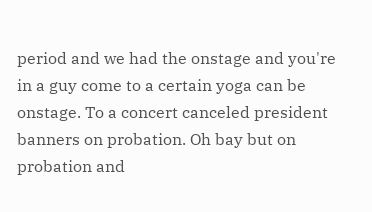period and we had the onstage and you're in a guy come to a certain yoga can be onstage. To a concert canceled president banners on probation. Oh bay but on probation and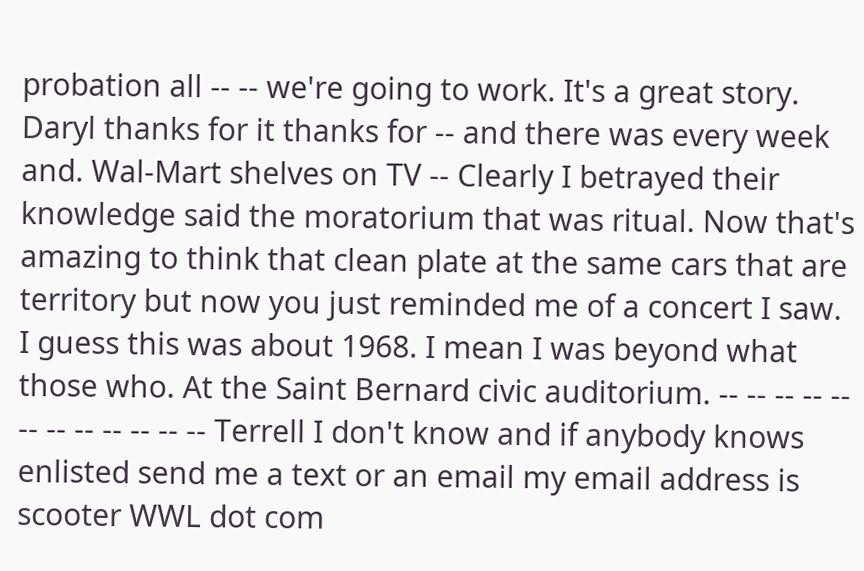probation all -- -- we're going to work. It's a great story. Daryl thanks for it thanks for -- and there was every week and. Wal-Mart shelves on TV -- Clearly I betrayed their knowledge said the moratorium that was ritual. Now that's amazing to think that clean plate at the same cars that are territory but now you just reminded me of a concert I saw. I guess this was about 1968. I mean I was beyond what those who. At the Saint Bernard civic auditorium. -- -- -- -- -- -- -- -- -- -- -- -- Terrell I don't know and if anybody knows enlisted send me a text or an email my email address is scooter WWL dot com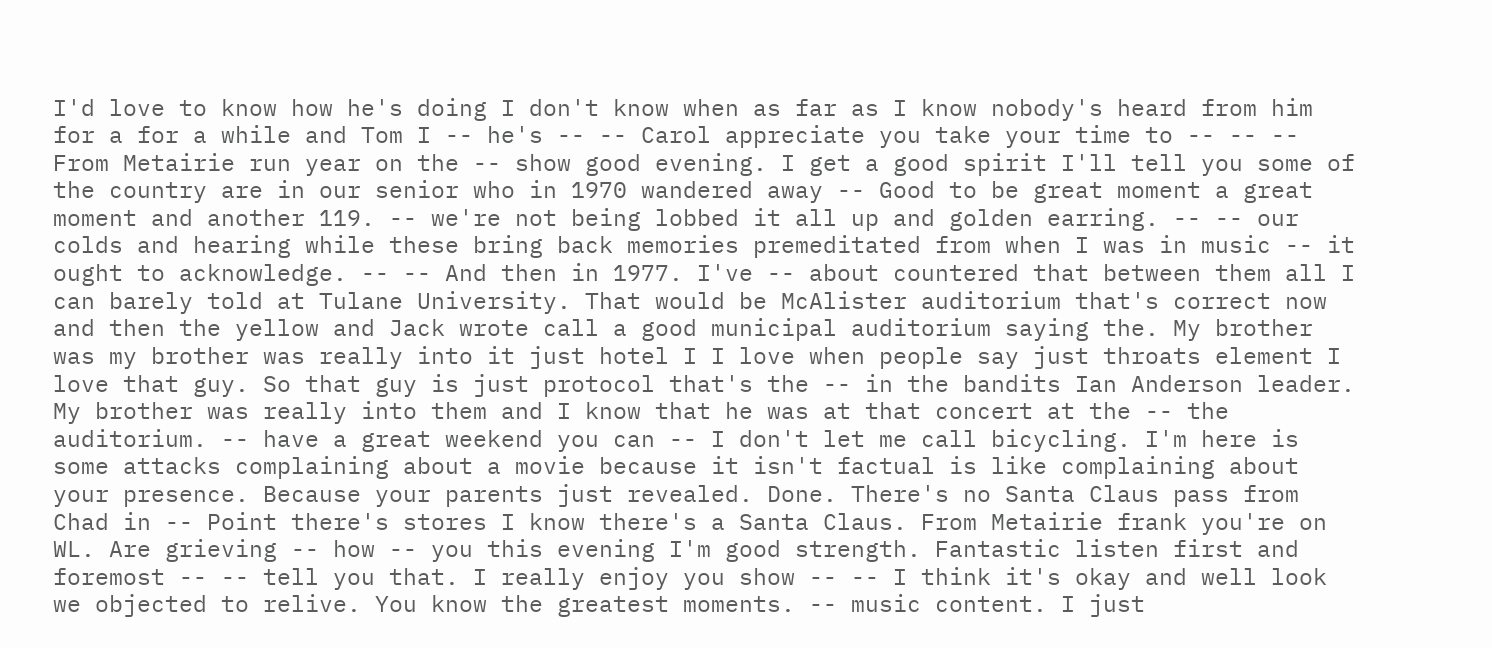I'd love to know how he's doing I don't know when as far as I know nobody's heard from him for a for a while and Tom I -- he's -- -- Carol appreciate you take your time to -- -- -- From Metairie run year on the -- show good evening. I get a good spirit I'll tell you some of the country are in our senior who in 1970 wandered away -- Good to be great moment a great moment and another 119. -- we're not being lobbed it all up and golden earring. -- -- our colds and hearing while these bring back memories premeditated from when I was in music -- it ought to acknowledge. -- -- And then in 1977. I've -- about countered that between them all I can barely told at Tulane University. That would be McAlister auditorium that's correct now and then the yellow and Jack wrote call a good municipal auditorium saying the. My brother was my brother was really into it just hotel I I love when people say just throats element I love that guy. So that guy is just protocol that's the -- in the bandits Ian Anderson leader. My brother was really into them and I know that he was at that concert at the -- the auditorium. -- have a great weekend you can -- I don't let me call bicycling. I'm here is some attacks complaining about a movie because it isn't factual is like complaining about your presence. Because your parents just revealed. Done. There's no Santa Claus pass from Chad in -- Point there's stores I know there's a Santa Claus. From Metairie frank you're on WL. Are grieving -- how -- you this evening I'm good strength. Fantastic listen first and foremost -- -- tell you that. I really enjoy you show -- -- I think it's okay and well look we objected to relive. You know the greatest moments. -- music content. I just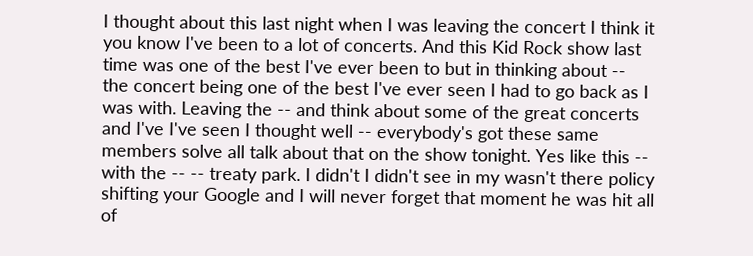I thought about this last night when I was leaving the concert I think it you know I've been to a lot of concerts. And this Kid Rock show last time was one of the best I've ever been to but in thinking about -- the concert being one of the best I've ever seen I had to go back as I was with. Leaving the -- and think about some of the great concerts and I've I've seen I thought well -- everybody's got these same members solve all talk about that on the show tonight. Yes like this -- with the -- -- treaty park. I didn't I didn't see in my wasn't there policy shifting your Google and I will never forget that moment he was hit all of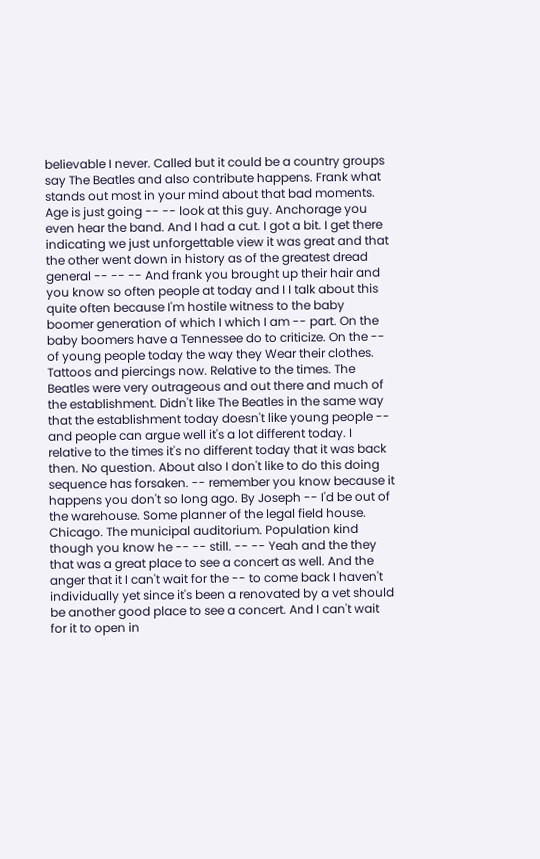believable I never. Called but it could be a country groups say The Beatles and also contribute happens. Frank what stands out most in your mind about that bad moments. Age is just going -- -- look at this guy. Anchorage you even hear the band. And I had a cut. I got a bit. I get there indicating we just unforgettable view it was great and that the other went down in history as of the greatest dread general -- -- -- And frank you brought up their hair and you know so often people at today and I I talk about this quite often because I'm hostile witness to the baby boomer generation of which I which I am -- part. On the baby boomers have a Tennessee do to criticize. On the -- of young people today the way they Wear their clothes. Tattoos and piercings now. Relative to the times. The Beatles were very outrageous and out there and much of the establishment. Didn't like The Beatles in the same way that the establishment today doesn't like young people -- and people can argue well it's a lot different today. I relative to the times it's no different today that it was back then. No question. About also I don't like to do this doing sequence has forsaken. -- remember you know because it happens you don't so long ago. By Joseph -- I'd be out of the warehouse. Some planner of the legal field house. Chicago. The municipal auditorium. Population kind though you know he -- -- still. -- -- Yeah and the they that was a great place to see a concert as well. And the anger that it I can't wait for the -- to come back I haven't individually yet since it's been a renovated by a vet should be another good place to see a concert. And I can't wait for it to open in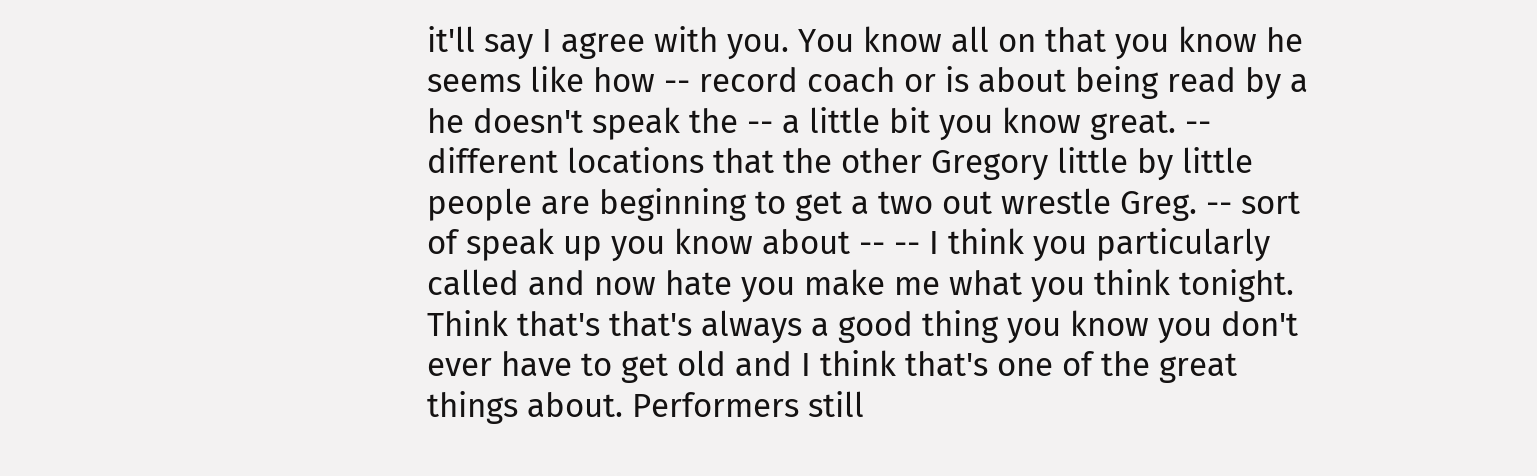it'll say I agree with you. You know all on that you know he seems like how -- record coach or is about being read by a he doesn't speak the -- a little bit you know great. -- different locations that the other Gregory little by little people are beginning to get a two out wrestle Greg. -- sort of speak up you know about -- -- I think you particularly called and now hate you make me what you think tonight. Think that's that's always a good thing you know you don't ever have to get old and I think that's one of the great things about. Performers still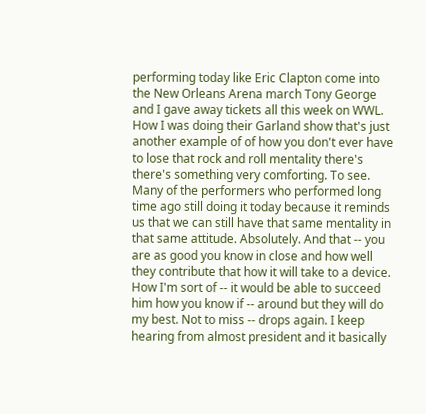performing today like Eric Clapton come into the New Orleans Arena march Tony George and I gave away tickets all this week on WWL. How I was doing their Garland show that's just another example of of how you don't ever have to lose that rock and roll mentality there's there's something very comforting. To see. Many of the performers who performed long time ago still doing it today because it reminds us that we can still have that same mentality in that same attitude. Absolutely. And that -- you are as good you know in close and how well they contribute that how it will take to a device. How I'm sort of -- it would be able to succeed him how you know if -- around but they will do my best. Not to miss -- drops again. I keep hearing from almost president and it basically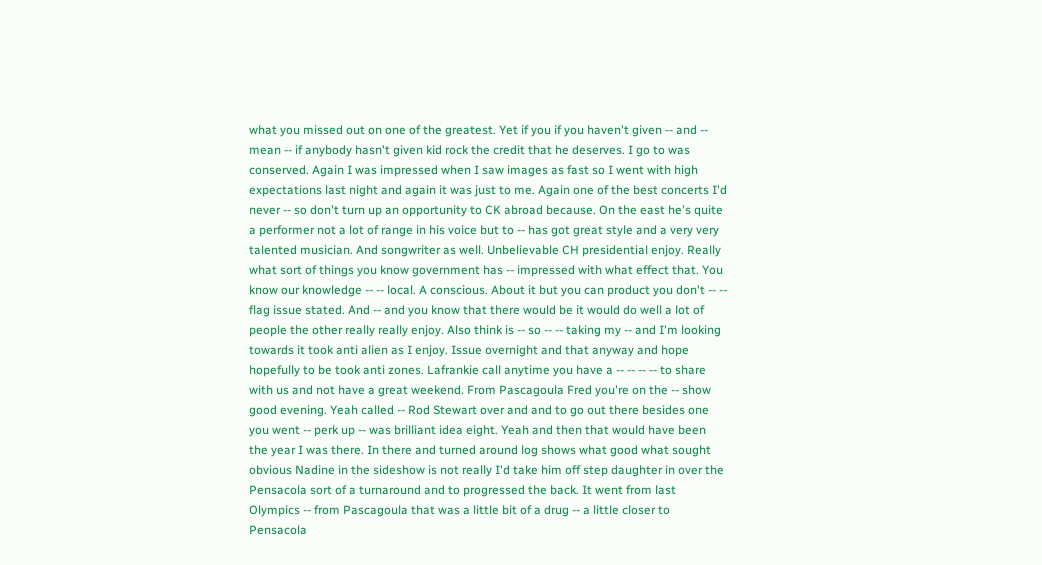what you missed out on one of the greatest. Yet if you if you haven't given -- and -- mean -- if anybody hasn't given kid rock the credit that he deserves. I go to was conserved. Again I was impressed when I saw images as fast so I went with high expectations last night and again it was just to me. Again one of the best concerts I'd never -- so don't turn up an opportunity to CK abroad because. On the east he's quite a performer not a lot of range in his voice but to -- has got great style and a very very talented musician. And songwriter as well. Unbelievable CH presidential enjoy. Really what sort of things you know government has -- impressed with what effect that. You know our knowledge -- -- local. A conscious. About it but you can product you don't -- -- flag issue stated. And -- and you know that there would be it would do well a lot of people the other really really enjoy. Also think is -- so -- -- taking my -- and I'm looking towards it took anti alien as I enjoy. Issue overnight and that anyway and hope hopefully to be took anti zones. Lafrankie call anytime you have a -- -- -- -- to share with us and not have a great weekend. From Pascagoula Fred you're on the -- show good evening. Yeah called -- Rod Stewart over and and to go out there besides one you went -- perk up -- was brilliant idea eight. Yeah and then that would have been the year I was there. In there and turned around log shows what good what sought obvious Nadine in the sideshow is not really I'd take him off step daughter in over the Pensacola sort of a turnaround and to progressed the back. It went from last Olympics -- from Pascagoula that was a little bit of a drug -- a little closer to Pensacola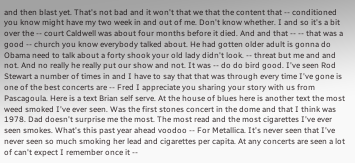and then blast yet. That's not bad and it won't that we that the content that -- conditioned you know might have my two week in and out of me. Don't know whether. I and so it's a bit over the -- court Caldwell was about four months before it died. And and that -- -- that was a good -- church you know everybody talked about. He had gotten older adult is gonna do Obama need to talk about a forty shook your old lady didn't look. -- threat but me and and not. And no really he really put our show and not. It was -- do do bird good. I've seen Rod Stewart a number of times in and I have to say that that was through every time I've gone is one of the best concerts are -- Fred I appreciate you sharing your story with us from Pascagoula. Here is a text Brian self serve. At the house of blues here is another text the most weed smoked I've ever seen. Was the first stones concert in the dome and that I think was 1978. Dad doesn't surprise me the most. The most read and the most cigarettes I've ever seen smokes. What's this past year ahead voodoo -- For Metallica. It's never seen that I've never seen so much smoking her lead and cigarettes per capita. At any concerts are seen a lot of can't expect I remember once it --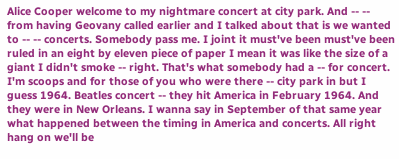Alice Cooper welcome to my nightmare concert at city park. And -- -- from having Geovany called earlier and I talked about that is we wanted to -- -- concerts. Somebody pass me. I joint it must've been must've been ruled in an eight by eleven piece of paper I mean it was like the size of a giant I didn't smoke -- right. That's what somebody had a -- for concert. I'm scoops and for those of you who were there -- city park in but I guess 1964. Beatles concert -- they hit America in February 1964. And they were in New Orleans. I wanna say in September of that same year what happened between the timing in America and concerts. All right hang on we'll be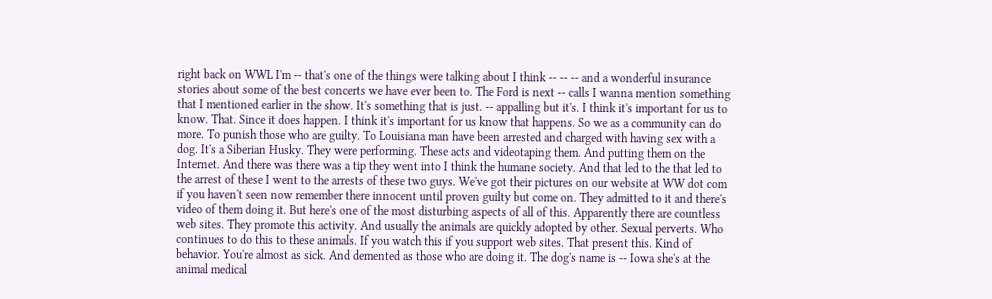right back on WWL I'm -- that's one of the things were talking about I think -- -- -- and a wonderful insurance stories about some of the best concerts we have ever been to. The Ford is next -- calls I wanna mention something that I mentioned earlier in the show. It's something that is just. -- appalling but it's. I think it's important for us to know. That. Since it does happen. I think it's important for us know that happens. So we as a community can do more. To punish those who are guilty. To Louisiana man have been arrested and charged with having sex with a dog. It's a Siberian Husky. They were performing. These acts and videotaping them. And putting them on the Internet. And there was there was a tip they went into I think the humane society. And that led to the that led to the arrest of these I went to the arrests of these two guys. We've got their pictures on our website at WW dot com if you haven't seen now remember there innocent until proven guilty but come on. They admitted to it and there's video of them doing it. But here's one of the most disturbing aspects of all of this. Apparently there are countless web sites. They promote this activity. And usually the animals are quickly adopted by other. Sexual perverts. Who continues to do this to these animals. If you watch this if you support web sites. That present this. Kind of behavior. You're almost as sick. And demented as those who are doing it. The dog's name is -- Iowa she's at the animal medical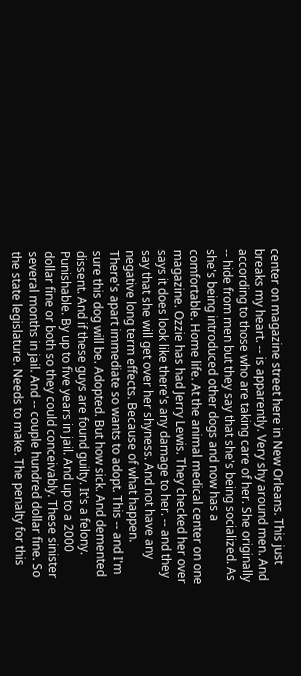center on magazine street here in New Orleans. This just breaks my heart. -- is apparently. Very shy around men. And according to those who are taking care of her. She originally -- hide from men but they say that she's being socialized. As she's being introduced other dogs and now has a comfortable. Home life. At the animal medical center on one magazine. Ozzie has had Jerry Lewis. They checked her over says it does look like there's any damage to her. -- and they say that she will get over her shyness. And not have any negative long term effects. Because of what happen. There's apart immediate so wants to adopt. This -- and I'm sure this dog will be. Adopted. But how sick. And demented dissent. And if these guys are found guilty. It's a felony. Punishable. By up to five years in jail. And up to a 2000 dollar fine or both so they could conceivably. These sinister several months in jail. And -- couple hundred dollar fine. So the state legislature. Needs to make. The penalty for this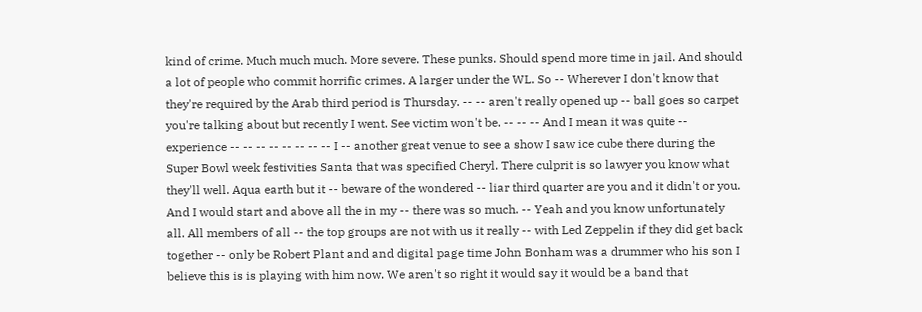kind of crime. Much much much. More severe. These punks. Should spend more time in jail. And should a lot of people who commit horrific crimes. A larger under the WL. So -- Wherever I don't know that they're required by the Arab third period is Thursday. -- -- aren't really opened up -- ball goes so carpet you're talking about but recently I went. See victim won't be. -- -- -- And I mean it was quite -- experience -- -- -- -- -- -- -- -- I -- another great venue to see a show I saw ice cube there during the Super Bowl week festivities Santa that was specified Cheryl. There culprit is so lawyer you know what they'll well. Aqua earth but it -- beware of the wondered -- liar third quarter are you and it didn't or you. And I would start and above all the in my -- there was so much. -- Yeah and you know unfortunately all. All members of all -- the top groups are not with us it really -- with Led Zeppelin if they did get back together -- only be Robert Plant and and digital page time John Bonham was a drummer who his son I believe this is is playing with him now. We aren't so right it would say it would be a band that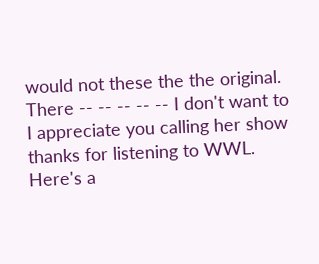would not these the the original. There -- -- -- -- -- I don't want to I appreciate you calling her show thanks for listening to WWL. Here's a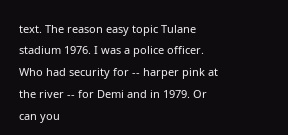text. The reason easy topic Tulane stadium 1976. I was a police officer. Who had security for -- harper pink at the river -- for Demi and in 1979. Or can you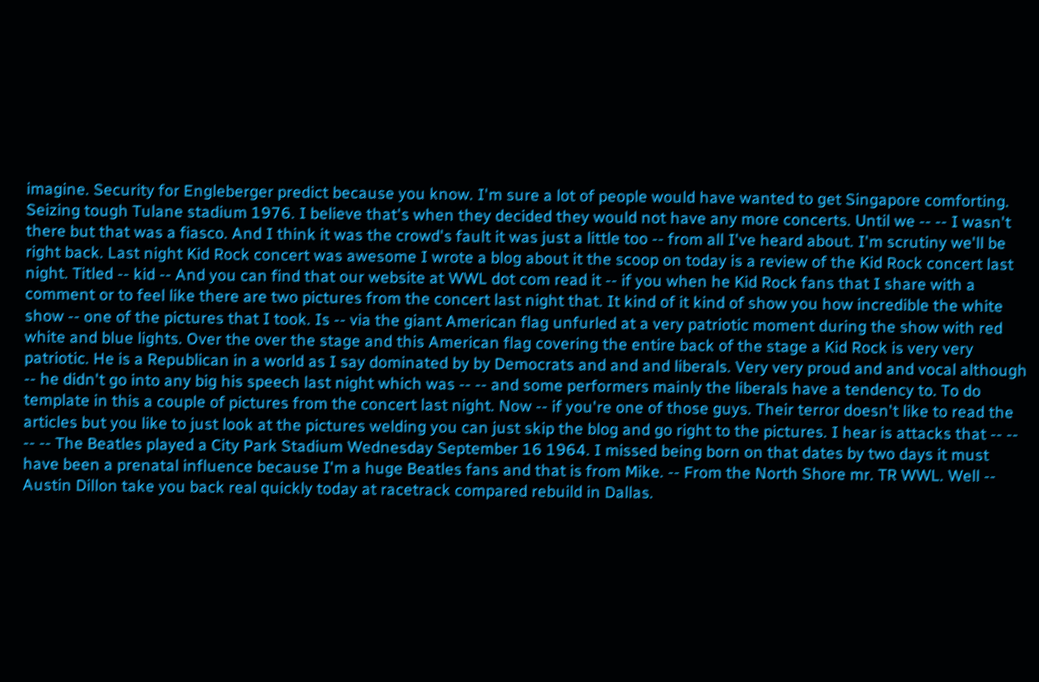imagine. Security for Engleberger predict because you know. I'm sure a lot of people would have wanted to get Singapore comforting. Seizing tough Tulane stadium 1976. I believe that's when they decided they would not have any more concerts. Until we -- -- I wasn't there but that was a fiasco. And I think it was the crowd's fault it was just a little too -- from all I've heard about. I'm scrutiny we'll be right back. Last night Kid Rock concert was awesome I wrote a blog about it the scoop on today is a review of the Kid Rock concert last night. Titled -- kid -- And you can find that our website at WWL dot com read it -- if you when he Kid Rock fans that I share with a comment or to feel like there are two pictures from the concert last night that. It kind of it kind of show you how incredible the white show -- one of the pictures that I took. Is -- via the giant American flag unfurled at a very patriotic moment during the show with red white and blue lights. Over the over the stage and this American flag covering the entire back of the stage a Kid Rock is very very patriotic. He is a Republican in a world as I say dominated by by Democrats and and and liberals. Very very proud and and vocal although -- he didn't go into any big his speech last night which was -- -- and some performers mainly the liberals have a tendency to. To do template in this a couple of pictures from the concert last night. Now -- if you're one of those guys. Their terror doesn't like to read the articles but you like to just look at the pictures welding you can just skip the blog and go right to the pictures. I hear is attacks that -- -- -- -- The Beatles played a City Park Stadium Wednesday September 16 1964. I missed being born on that dates by two days it must have been a prenatal influence because I'm a huge Beatles fans and that is from Mike. -- From the North Shore mr. TR WWL. Well -- Austin Dillon take you back real quickly today at racetrack compared rebuild in Dallas.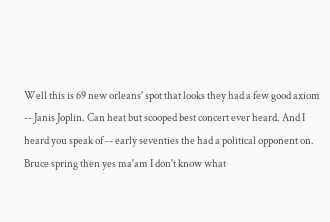Well this is 69 new orleans' spot that looks they had a few good axiom -- Janis Joplin. Can heat but scooped best concert ever heard. And I heard you speak of -- early seventies the had a political opponent on. Bruce spring then yes ma'am I don't know what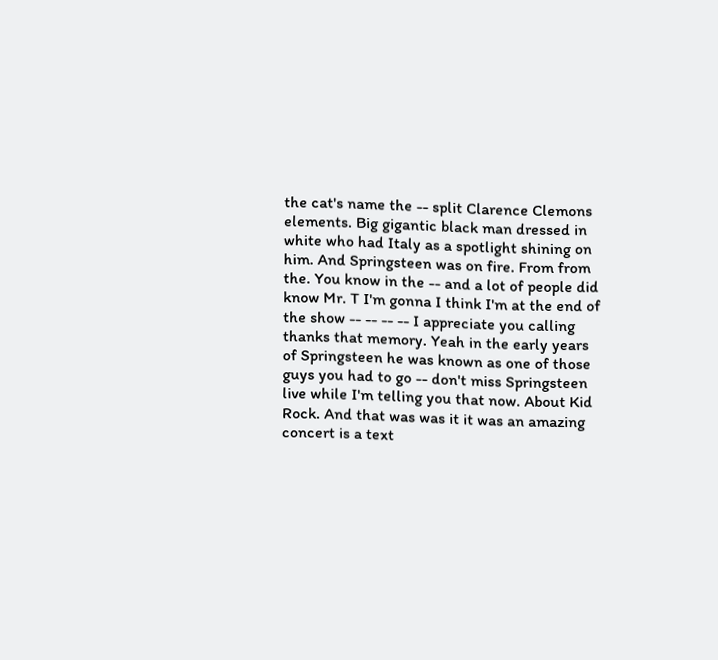the cat's name the -- split Clarence Clemons elements. Big gigantic black man dressed in white who had Italy as a spotlight shining on him. And Springsteen was on fire. From from the. You know in the -- and a lot of people did know Mr. T I'm gonna I think I'm at the end of the show -- -- -- -- I appreciate you calling thanks that memory. Yeah in the early years of Springsteen he was known as one of those guys you had to go -- don't miss Springsteen live while I'm telling you that now. About Kid Rock. And that was was it it was an amazing concert is a text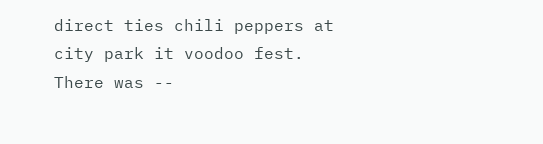direct ties chili peppers at city park it voodoo fest. There was --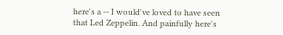here's a -- I would've loved to have seen that Led Zeppelin. And painfully here's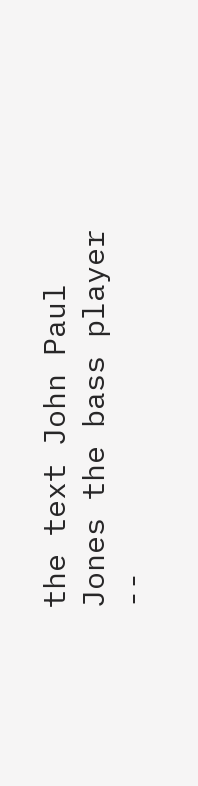the text John Paul Jones the bass player --